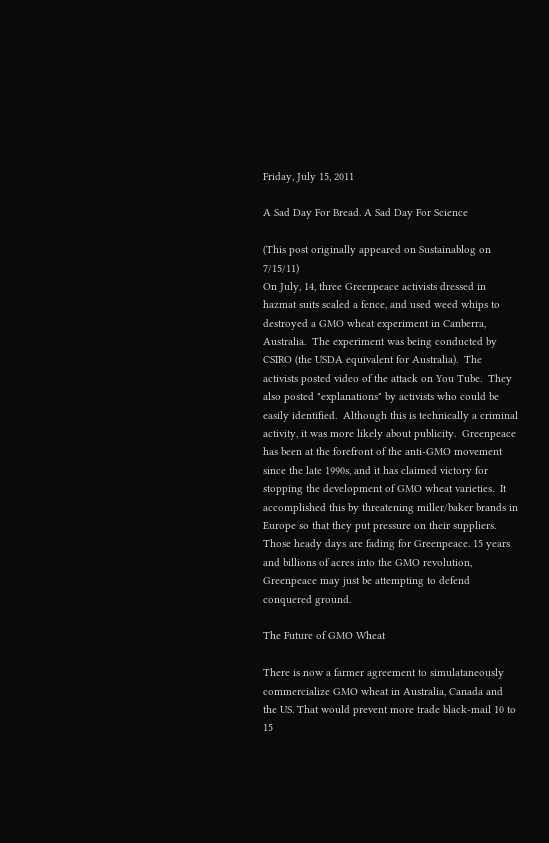Friday, July 15, 2011

A Sad Day For Bread. A Sad Day For Science

(This post originally appeared on Sustainablog on 7/15/11)
On July, 14, three Greenpeace activists dressed in hazmat suits scaled a fence, and used weed whips to destroyed a GMO wheat experiment in Canberra, Australia.  The experiment was being conducted by CSIRO (the USDA equivalent for Australia).  The activists posted video of the attack on You Tube.  They also posted "explanations" by activists who could be easily identified.  Although this is technically a criminal activity, it was more likely about publicity.  Greenpeace has been at the forefront of the anti-GMO movement since the late 1990s, and it has claimed victory for stopping the development of GMO wheat varieties.  It accomplished this by threatening miller/baker brands in Europe so that they put pressure on their suppliers.  Those heady days are fading for Greenpeace. 15 years and billions of acres into the GMO revolution, Greenpeace may just be attempting to defend conquered ground.

The Future of GMO Wheat

There is now a farmer agreement to simulataneously commercialize GMO wheat in Australia, Canada and the US. That would prevent more trade black-mail 10 to 15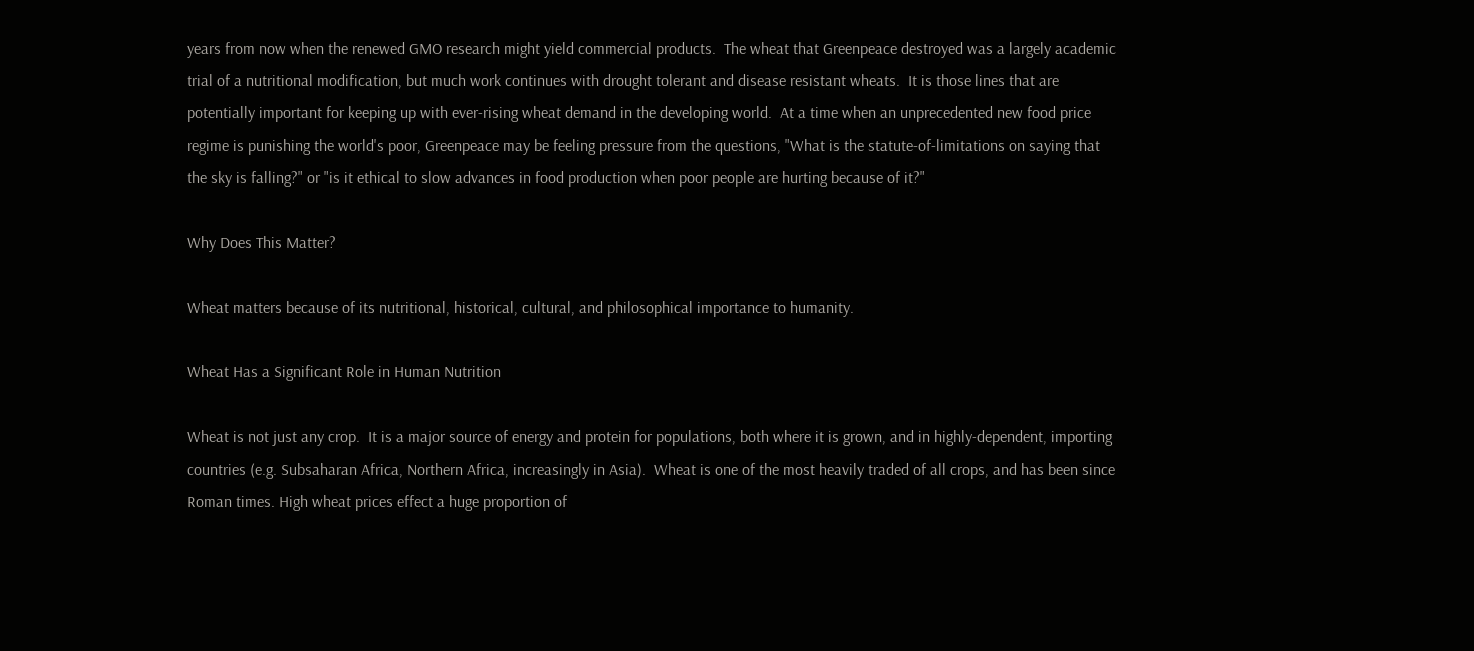years from now when the renewed GMO research might yield commercial products.  The wheat that Greenpeace destroyed was a largely academic trial of a nutritional modification, but much work continues with drought tolerant and disease resistant wheats.  It is those lines that are potentially important for keeping up with ever-rising wheat demand in the developing world.  At a time when an unprecedented new food price regime is punishing the world's poor, Greenpeace may be feeling pressure from the questions, "What is the statute-of-limitations on saying that the sky is falling?" or "is it ethical to slow advances in food production when poor people are hurting because of it?"

Why Does This Matter?

Wheat matters because of its nutritional, historical, cultural, and philosophical importance to humanity.

Wheat Has a Significant Role in Human Nutrition

Wheat is not just any crop.  It is a major source of energy and protein for populations, both where it is grown, and in highly-dependent, importing countries (e.g. Subsaharan Africa, Northern Africa, increasingly in Asia).  Wheat is one of the most heavily traded of all crops, and has been since Roman times. High wheat prices effect a huge proportion of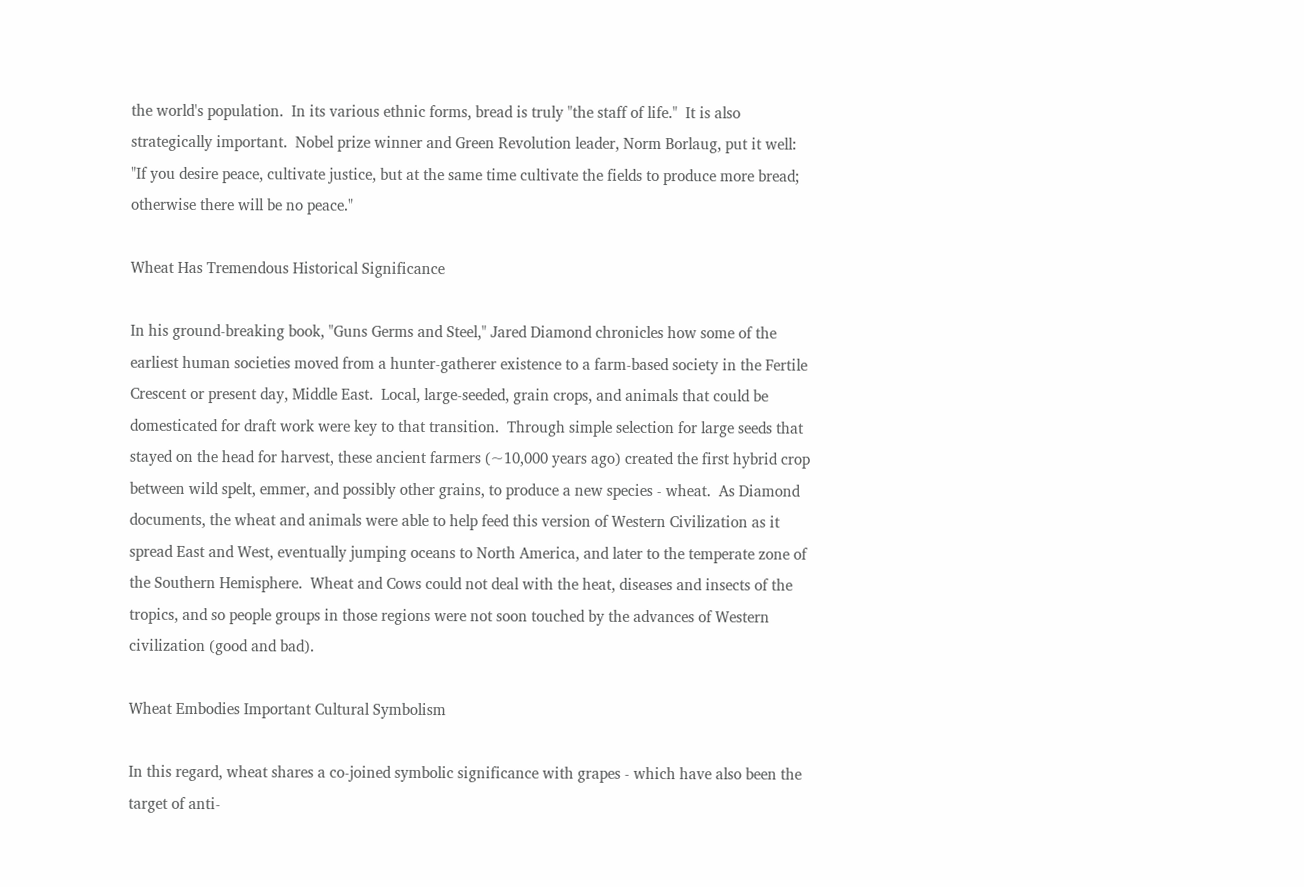the world's population.  In its various ethnic forms, bread is truly "the staff of life."  It is also strategically important.  Nobel prize winner and Green Revolution leader, Norm Borlaug, put it well: "If you desire peace, cultivate justice, but at the same time cultivate the fields to produce more bread; otherwise there will be no peace."

Wheat Has Tremendous Historical Significance

In his ground-breaking book, "Guns Germs and Steel," Jared Diamond chronicles how some of the earliest human societies moved from a hunter-gatherer existence to a farm-based society in the Fertile Crescent or present day, Middle East.  Local, large-seeded, grain crops, and animals that could be domesticated for draft work were key to that transition.  Through simple selection for large seeds that stayed on the head for harvest, these ancient farmers (~10,000 years ago) created the first hybrid crop between wild spelt, emmer, and possibly other grains, to produce a new species - wheat.  As Diamond documents, the wheat and animals were able to help feed this version of Western Civilization as it spread East and West, eventually jumping oceans to North America, and later to the temperate zone of the Southern Hemisphere.  Wheat and Cows could not deal with the heat, diseases and insects of the tropics, and so people groups in those regions were not soon touched by the advances of Western civilization (good and bad).

Wheat Embodies Important Cultural Symbolism

In this regard, wheat shares a co-joined symbolic significance with grapes - which have also been the target of anti-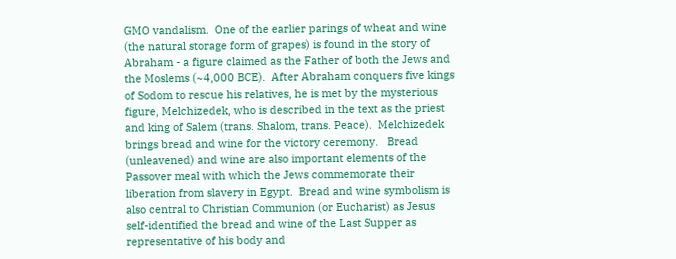GMO vandalism.  One of the earlier parings of wheat and wine (the natural storage form of grapes) is found in the story of Abraham - a figure claimed as the Father of both the Jews and the Moslems (~4,000 BCE).  After Abraham conquers five kings of Sodom to rescue his relatives, he is met by the mysterious figure, Melchizedek, who is described in the text as the priest and king of Salem (trans. Shalom, trans. Peace).  Melchizedek brings bread and wine for the victory ceremony.   Bread (unleavened) and wine are also important elements of the Passover meal with which the Jews commemorate their liberation from slavery in Egypt.  Bread and wine symbolism is also central to Christian Communion (or Eucharist) as Jesus self-identified the bread and wine of the Last Supper as representative of his body and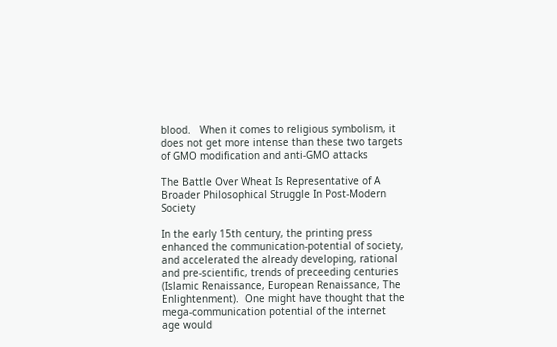blood.   When it comes to religious symbolism, it does not get more intense than these two targets of GMO modification and anti-GMO attacks

The Battle Over Wheat Is Representative of A Broader Philosophical Struggle In Post-Modern Society

In the early 15th century, the printing press enhanced the communication-potential of society, and accelerated the already developing, rational and pre-scientific, trends of preceeding centuries (Islamic Renaissance, European Renaissance, The Enlightenment).  One might have thought that the mega-communication potential of the internet age would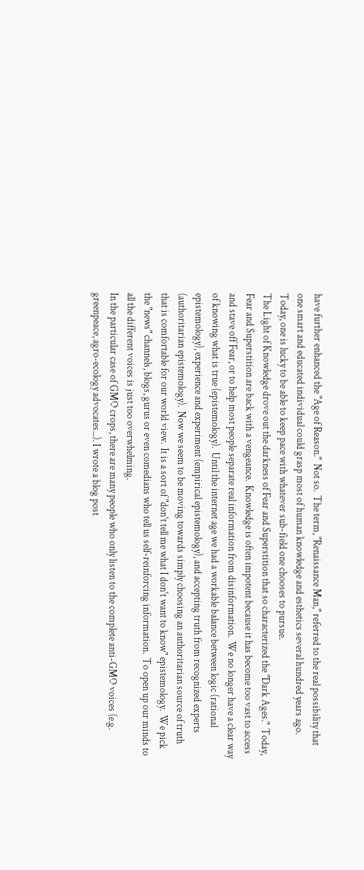have further enhanced the "Age of Reason."  Not so.  The term, "Renaissance Man," referred to the real possibility that one smart and educated individual could grasp most of human knowledge and esthetics several hundred years ago.  Today, one is lucky to be able to keep pace with whatever sub-field one chooses to pursue.
The Light of Knowledge drove out the darkness of Fear and Superstition that so characterized the "Dark Ages."  Today, Fear and Superstition are back with a vengeance.  Knowledge is often impotent because it has become too vast to access and stave off Fear, or to help most people separate real information from disinformation.  We no longer have a clear way of knowing what is true (epistemology).  Until the internet age we had a workable balance between logic (rational epistemology), experience and experiment (empirical epistemology), and accepting truth from recognized experts (authoritarian epistemology).  Now we seem to be moving towards simply choosing an authoritarian source of truth that is comfortable for our world view.  It is a sort of "don't tell me what I don't want to know" epistemology.  We pick the "news" channels, blogs, gurus or even comedians who tell us self-reinforcing information.  To open up our minds to all the different voices is just too overwhelming.
In the particular case of GMO crops, there are many people who only listen to the complete anti-GMO voices (e.g. greenpeace, agro-ecology advocates...). I wrote a blog post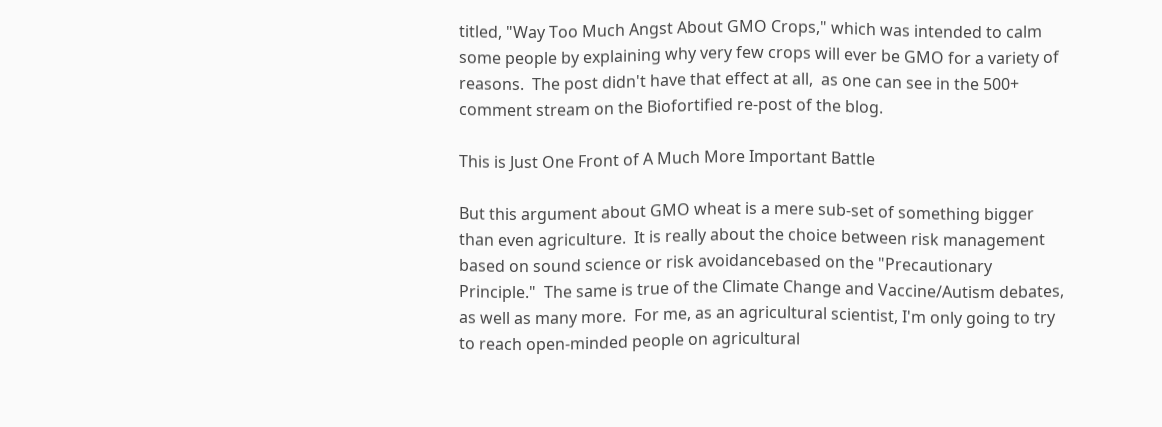titled, "Way Too Much Angst About GMO Crops," which was intended to calm some people by explaining why very few crops will ever be GMO for a variety of reasons.  The post didn't have that effect at all,  as one can see in the 500+ comment stream on the Biofortified re-post of the blog.

This is Just One Front of A Much More Important Battle

But this argument about GMO wheat is a mere sub-set of something bigger than even agriculture.  It is really about the choice between risk management based on sound science or risk avoidancebased on the "Precautionary Principle."  The same is true of the Climate Change and Vaccine/Autism debates, as well as many more.  For me, as an agricultural scientist, I'm only going to try to reach open-minded people on agricultural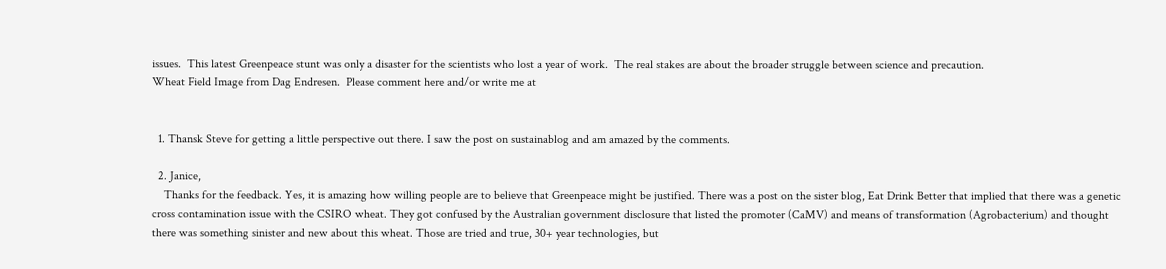issues.  This latest Greenpeace stunt was only a disaster for the scientists who lost a year of work.  The real stakes are about the broader struggle between science and precaution.
Wheat Field Image from Dag Endresen.  Please comment here and/or write me at


  1. Thansk Steve for getting a little perspective out there. I saw the post on sustainablog and am amazed by the comments.

  2. Janice,
    Thanks for the feedback. Yes, it is amazing how willing people are to believe that Greenpeace might be justified. There was a post on the sister blog, Eat Drink Better that implied that there was a genetic cross contamination issue with the CSIRO wheat. They got confused by the Australian government disclosure that listed the promoter (CaMV) and means of transformation (Agrobacterium) and thought there was something sinister and new about this wheat. Those are tried and true, 30+ year technologies, but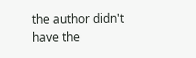the author didn't have the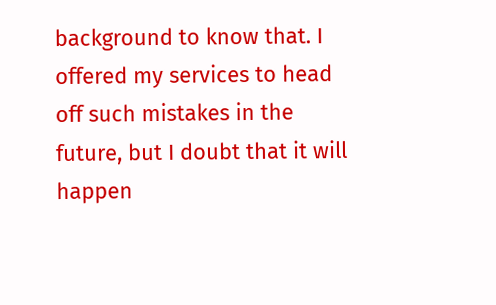background to know that. I offered my services to head off such mistakes in the future, but I doubt that it will happen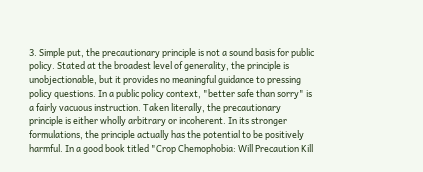3. Simple put, the precautionary principle is not a sound basis for public policy. Stated at the broadest level of generality, the principle is unobjectionable, but it provides no meaningful guidance to pressing policy questions. In a public policy context, "better safe than sorry" is a fairly vacuous instruction. Taken literally, the precautionary principle is either wholly arbitrary or incoherent. In its stronger formulations, the principle actually has the potential to be positively harmful. In a good book titled "Crop Chemophobia: Will Precaution Kill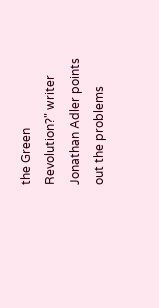the Green Revolution?" writer Jonathan Adler points out the problems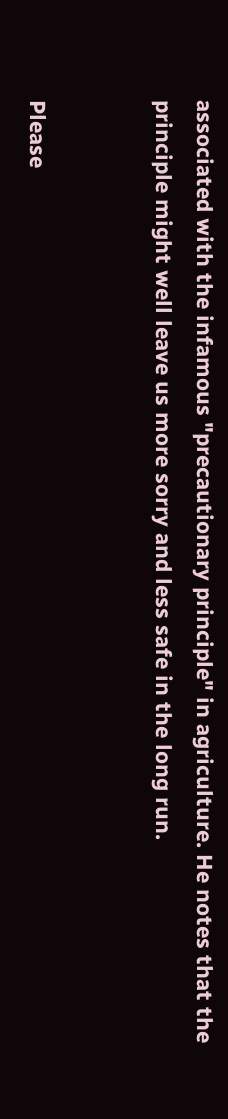associated with the infamous "precautionary principle" in agriculture. He notes that the principle might well leave us more sorry and less safe in the long run.


Please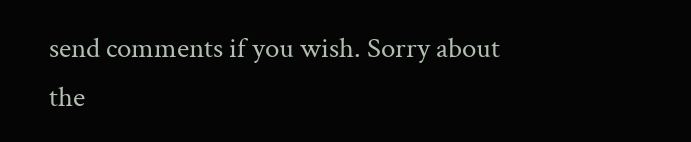send comments if you wish. Sorry about the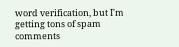word verification, but I'm getting tons of spam comments